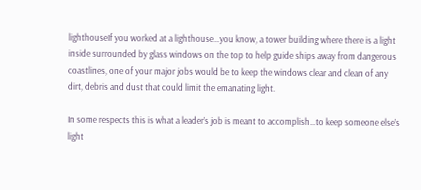lighthouseIf you worked at a lighthouse…you know, a tower building where there is a light inside surrounded by glass windows on the top to help guide ships away from dangerous coastlines, one of your major jobs would be to keep the windows clear and clean of any dirt, debris and dust that could limit the emanating light.

In some respects this is what a leader’s job is meant to accomplish…to keep someone else’s light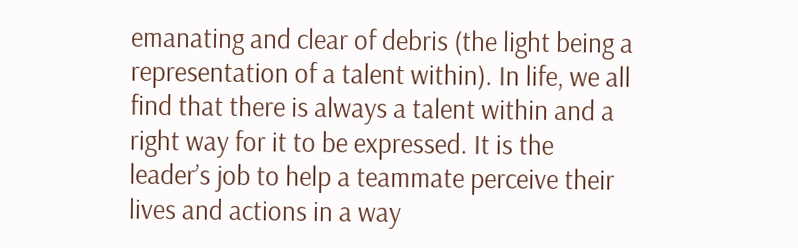emanating and clear of debris (the light being a representation of a talent within). In life, we all find that there is always a talent within and a right way for it to be expressed. It is the leader’s job to help a teammate perceive their lives and actions in a way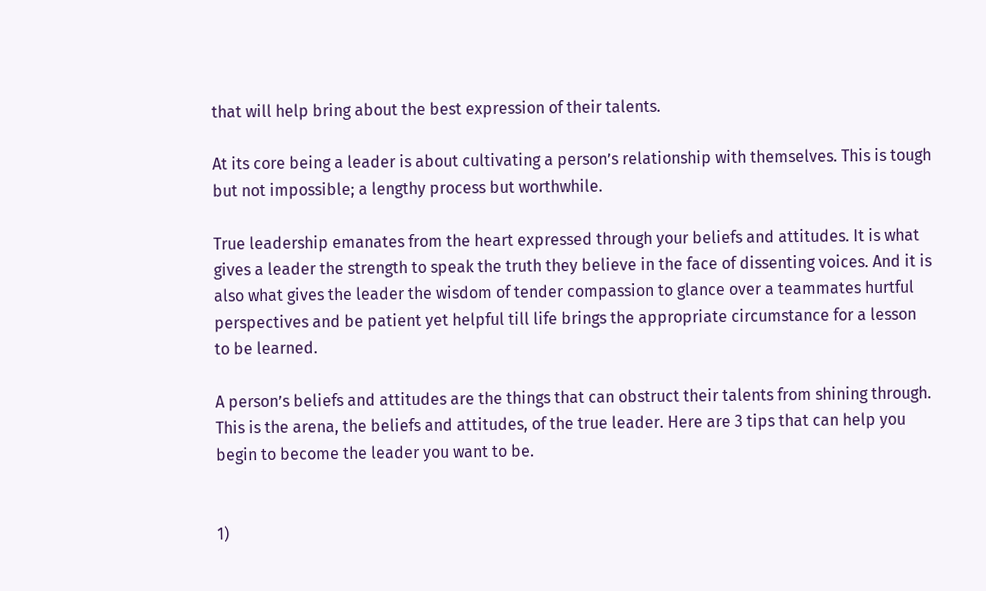that will help bring about the best expression of their talents.

At its core being a leader is about cultivating a person’s relationship with themselves. This is tough but not impossible; a lengthy process but worthwhile.

True leadership emanates from the heart expressed through your beliefs and attitudes. It is what gives a leader the strength to speak the truth they believe in the face of dissenting voices. And it is also what gives the leader the wisdom of tender compassion to glance over a teammates hurtful perspectives and be patient yet helpful till life brings the appropriate circumstance for a lesson to be learned.

A person’s beliefs and attitudes are the things that can obstruct their talents from shining through. This is the arena, the beliefs and attitudes, of the true leader. Here are 3 tips that can help you begin to become the leader you want to be.


1)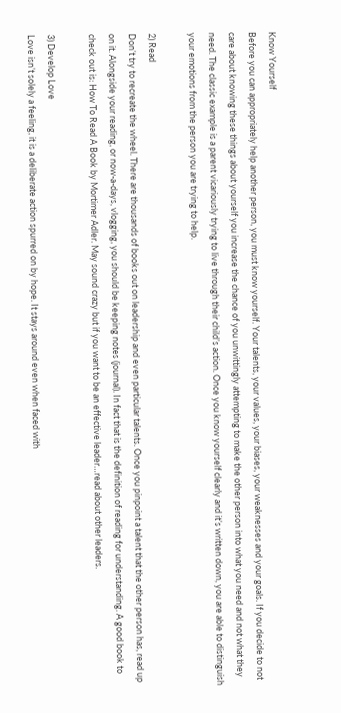Know Yourself
Before you can appropriately help another person, you must know yourself. Your talents, your values, your biases, your weaknesses and your goals. If you decide to not care about knowing these things about yourself you increase the chance of you unwittingly attempting to make the other person into what you need and not what they need. The classic example is a parent vicariously trying to live through their child’s action. Once you know yourself clearly and it’s written down, you are able to distinguish your emotions from the person you are trying to help.

2) Read
Don’t try to recreate the wheel. There are thousands of books out on leadership and even particular talents. Once you pinpoint a talent that the other person has, read up on it. Alongside your reading, or now-a-days, vlogging, you should be keeping notes (journal). In fact that is the definition of reading for understanding. A good book to check out is: How To Read A Book by Mortimer Adler. May sound crazy but if you want to be an effective leader…read about other leaders.

3) Develop Love
Love isn’t solely a feeling, it is a deliberate action spurred on by hope. It stays around even when faced with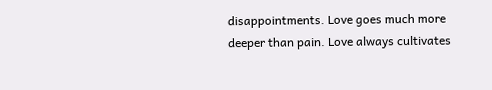disappointments. Love goes much more deeper than pain. Love always cultivates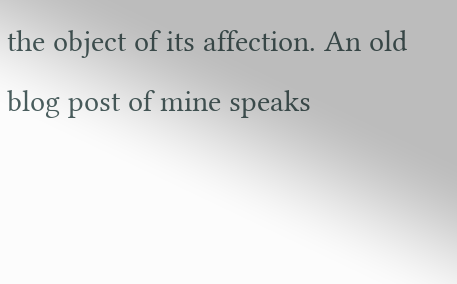the object of its affection. An old blog post of mine speaks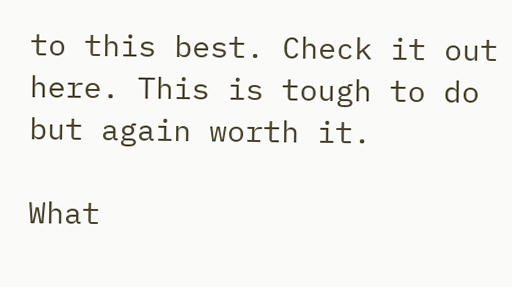to this best. Check it out here. This is tough to do but again worth it.

What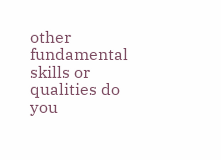other fundamental skills or qualities do you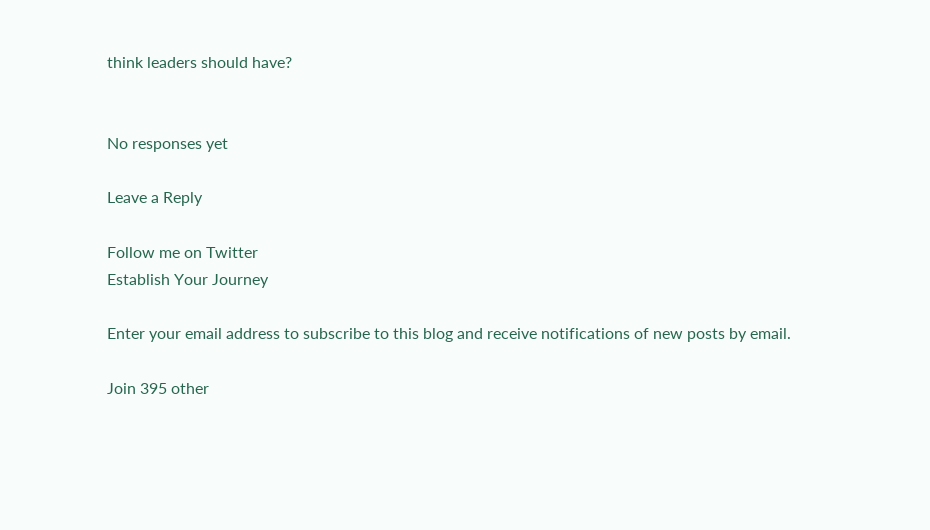think leaders should have?


No responses yet

Leave a Reply

Follow me on Twitter
Establish Your Journey

Enter your email address to subscribe to this blog and receive notifications of new posts by email.

Join 395 other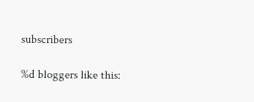subscribers

%d bloggers like this: